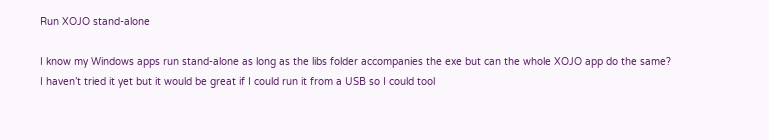Run XOJO stand-alone

I know my Windows apps run stand-alone as long as the libs folder accompanies the exe but can the whole XOJO app do the same?
I haven’t tried it yet but it would be great if I could run it from a USB so I could tool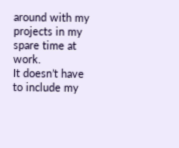around with my projects in my spare time at work.
It doesn’t have to include my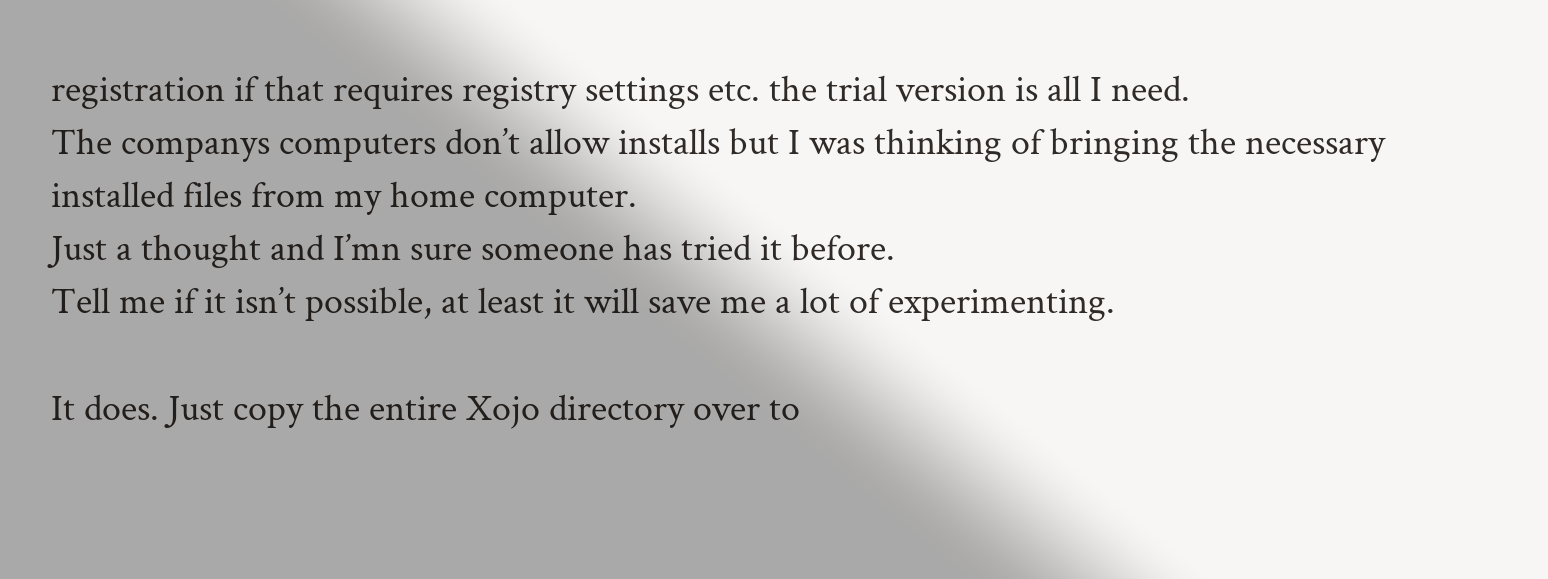registration if that requires registry settings etc. the trial version is all I need.
The companys computers don’t allow installs but I was thinking of bringing the necessary installed files from my home computer.
Just a thought and I’mn sure someone has tried it before.
Tell me if it isn’t possible, at least it will save me a lot of experimenting.

It does. Just copy the entire Xojo directory over to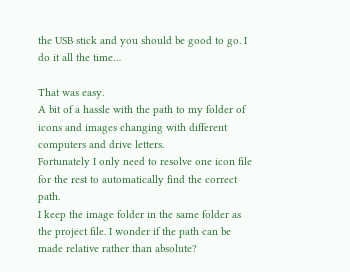the USB stick and you should be good to go. I do it all the time…

That was easy.
A bit of a hassle with the path to my folder of icons and images changing with different computers and drive letters.
Fortunately I only need to resolve one icon file for the rest to automatically find the correct path.
I keep the image folder in the same folder as the project file. I wonder if the path can be made relative rather than absolute?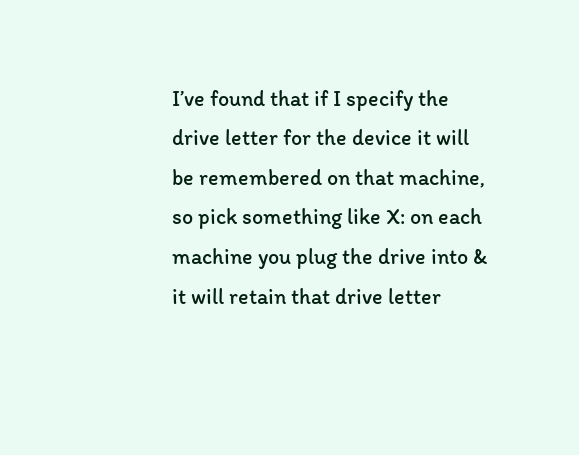I’ve found that if I specify the drive letter for the device it will be remembered on that machine, so pick something like X: on each machine you plug the drive into & it will retain that drive letter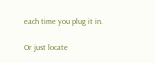each time you plug it in.

Or just locate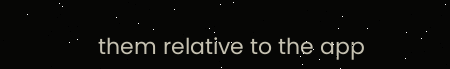them relative to the app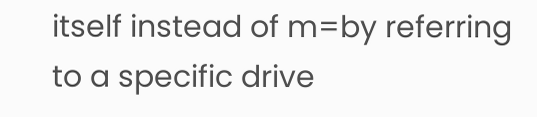itself instead of m=by referring to a specific drive